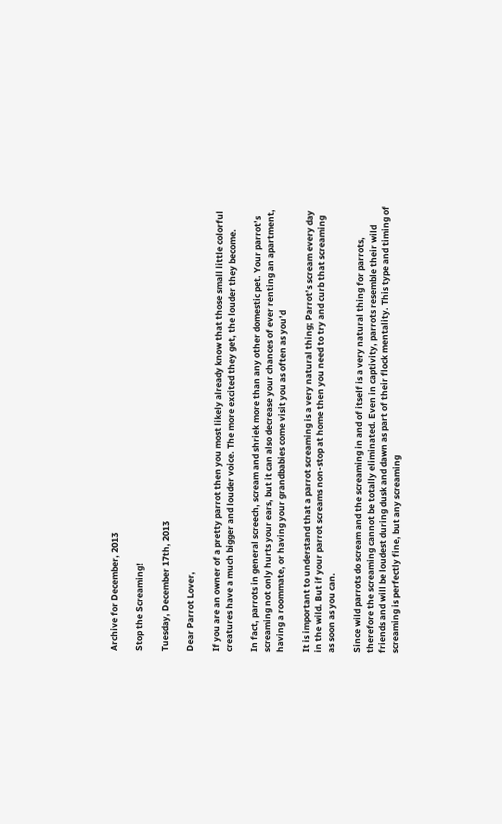Archive for December, 2013

Stop the Screaming!

Tuesday, December 17th, 2013

Dear Parrot Lover,

If you are an owner of a pretty parrot then you most likely already know that those small little colorful creatures have a much bigger and louder voice. The more excited they get, the louder they become.

In fact, parrots in general screech, scream and shriek more than any other domestic pet. Your parrot’s screaming not only hurts your ears, but it can also decrease your chances of ever renting an apartment, having a roommate, or having your grandbabies come visit you as often as you’d

It is important to understand that a parrot screaming is a very natural thing; Parrot’s scream every day in the wild. But if your parrot screams non-stop at home then you need to try and curb that screaming as soon as you can.

Since wild parrots do scream and the screaming in and of itself is a very natural thing for parrots, therefore the screaming cannot be totally eliminated. Even in captivity, parrots resemble their wild friends and will be loudest during dusk and dawn as part of their flock mentality. This type and timing of screaming is perfectly fine, but any screaming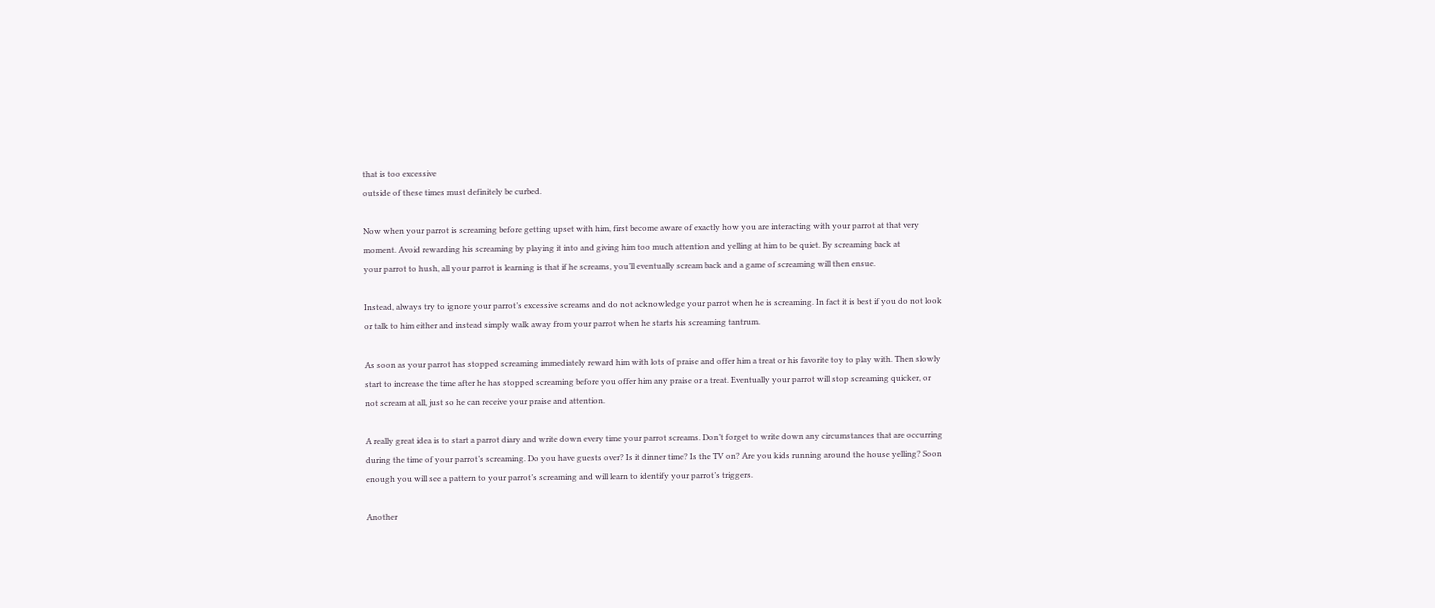that is too excessive
outside of these times must definitely be curbed.

Now when your parrot is screaming before getting upset with him, first become aware of exactly how you are interacting with your parrot at that very moment. Avoid rewarding his screaming by playing it into and giving him too much attention and yelling at him to be quiet. By screaming back at
your parrot to hush, all your parrot is learning is that if he screams, you’ll eventually scream back and a game of screaming will then ensue.

Instead, always try to ignore your parrot’s excessive screams and do not acknowledge your parrot when he is screaming. In fact it is best if you do not look or talk to him either and instead simply walk away from your parrot when he starts his screaming tantrum.

As soon as your parrot has stopped screaming immediately reward him with lots of praise and offer him a treat or his favorite toy to play with. Then slowly start to increase the time after he has stopped screaming before you offer him any praise or a treat. Eventually your parrot will stop screaming quicker, or not scream at all, just so he can receive your praise and attention.

A really great idea is to start a parrot diary and write down every time your parrot screams. Don’t forget to write down any circumstances that are occurring during the time of your parrot’s screaming. Do you have guests over? Is it dinner time? Is the TV on? Are you kids running around the house yelling? Soon enough you will see a pattern to your parrot’s screaming and will learn to identify your parrot’s triggers.

Another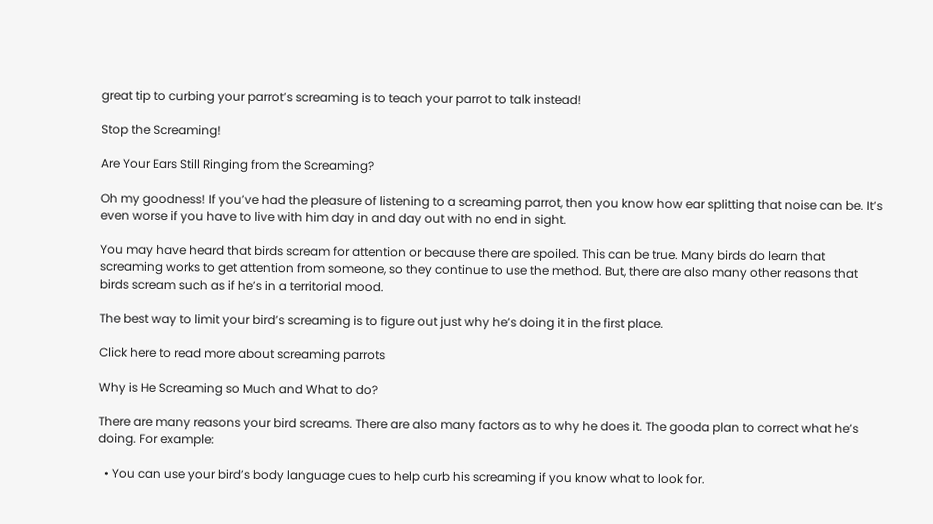great tip to curbing your parrot’s screaming is to teach your parrot to talk instead!

Stop the Screaming!

Are Your Ears Still Ringing from the Screaming?

Oh my goodness! If you’ve had the pleasure of listening to a screaming parrot, then you know how ear splitting that noise can be. It’s even worse if you have to live with him day in and day out with no end in sight.

You may have heard that birds scream for attention or because there are spoiled. This can be true. Many birds do learn that screaming works to get attention from someone, so they continue to use the method. But, there are also many other reasons that birds scream such as if he’s in a territorial mood.

The best way to limit your bird’s screaming is to figure out just why he’s doing it in the first place.

Click here to read more about screaming parrots

Why is He Screaming so Much and What to do?

There are many reasons your bird screams. There are also many factors as to why he does it. The gooda plan to correct what he’s doing. For example:

  • You can use your bird’s body language cues to help curb his screaming if you know what to look for.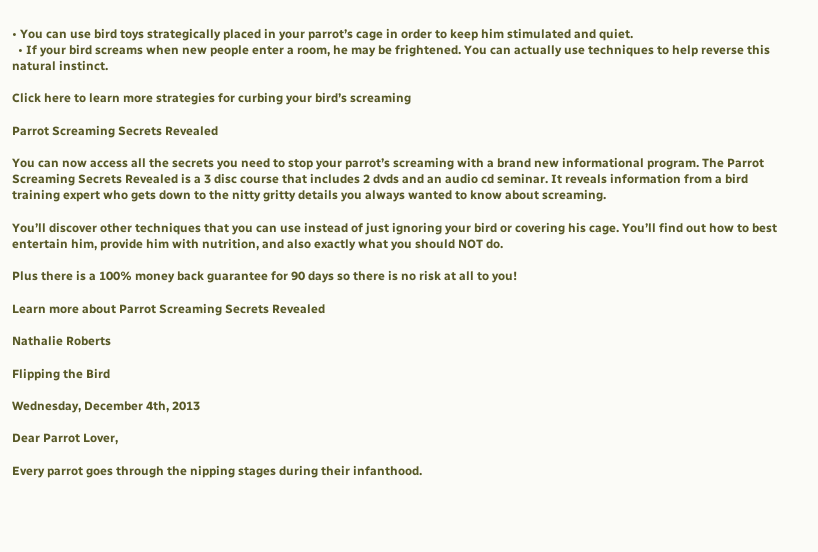• You can use bird toys strategically placed in your parrot’s cage in order to keep him stimulated and quiet.
  • If your bird screams when new people enter a room, he may be frightened. You can actually use techniques to help reverse this natural instinct.

Click here to learn more strategies for curbing your bird’s screaming

Parrot Screaming Secrets Revealed

You can now access all the secrets you need to stop your parrot’s screaming with a brand new informational program. The Parrot Screaming Secrets Revealed is a 3 disc course that includes 2 dvds and an audio cd seminar. It reveals information from a bird training expert who gets down to the nitty gritty details you always wanted to know about screaming.

You’ll discover other techniques that you can use instead of just ignoring your bird or covering his cage. You’ll find out how to best entertain him, provide him with nutrition, and also exactly what you should NOT do.

Plus there is a 100% money back guarantee for 90 days so there is no risk at all to you!

Learn more about Parrot Screaming Secrets Revealed

Nathalie Roberts

Flipping the Bird

Wednesday, December 4th, 2013

Dear Parrot Lover,

Every parrot goes through the nipping stages during their infanthood.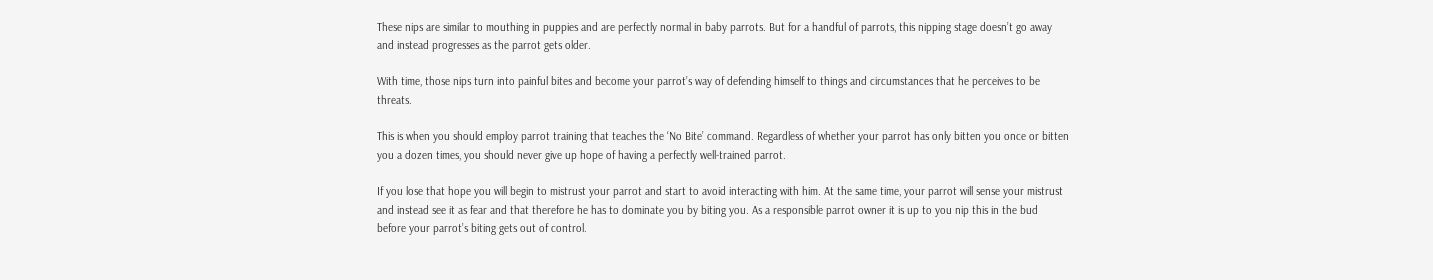These nips are similar to mouthing in puppies and are perfectly normal in baby parrots. But for a handful of parrots, this nipping stage doesn’t go away and instead progresses as the parrot gets older.

With time, those nips turn into painful bites and become your parrot’s way of defending himself to things and circumstances that he perceives to be threats.

This is when you should employ parrot training that teaches the ‘No Bite’ command. Regardless of whether your parrot has only bitten you once or bitten you a dozen times, you should never give up hope of having a perfectly well-trained parrot.

If you lose that hope you will begin to mistrust your parrot and start to avoid interacting with him. At the same time, your parrot will sense your mistrust and instead see it as fear and that therefore he has to dominate you by biting you. As a responsible parrot owner it is up to you nip this in the bud before your parrot’s biting gets out of control.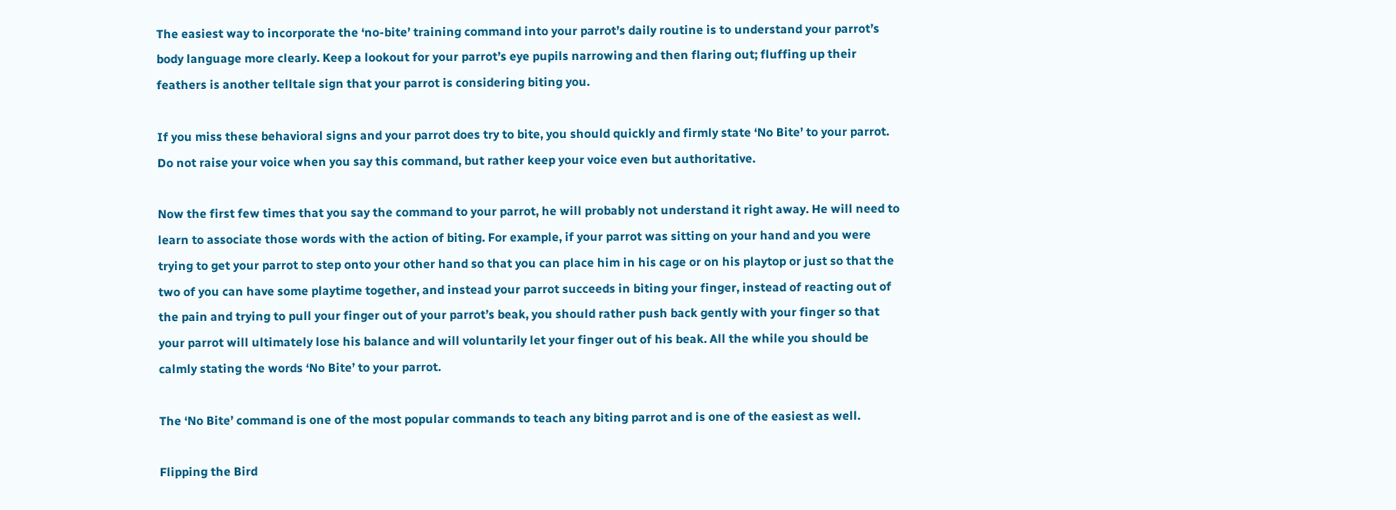The easiest way to incorporate the ‘no-bite’ training command into your parrot’s daily routine is to understand your parrot’s body language more clearly. Keep a lookout for your parrot’s eye pupils narrowing and then flaring out; fluffing up their feathers is another telltale sign that your parrot is considering biting you.

If you miss these behavioral signs and your parrot does try to bite, you should quickly and firmly state ‘No Bite’ to your parrot. Do not raise your voice when you say this command, but rather keep your voice even but authoritative.

Now the first few times that you say the command to your parrot, he will probably not understand it right away. He will need to learn to associate those words with the action of biting. For example, if your parrot was sitting on your hand and you were trying to get your parrot to step onto your other hand so that you can place him in his cage or on his playtop or just so that the two of you can have some playtime together, and instead your parrot succeeds in biting your finger, instead of reacting out of the pain and trying to pull your finger out of your parrot’s beak, you should rather push back gently with your finger so that your parrot will ultimately lose his balance and will voluntarily let your finger out of his beak. All the while you should be calmly stating the words ‘No Bite’ to your parrot.

The ‘No Bite’ command is one of the most popular commands to teach any biting parrot and is one of the easiest as well.

Flipping the Bird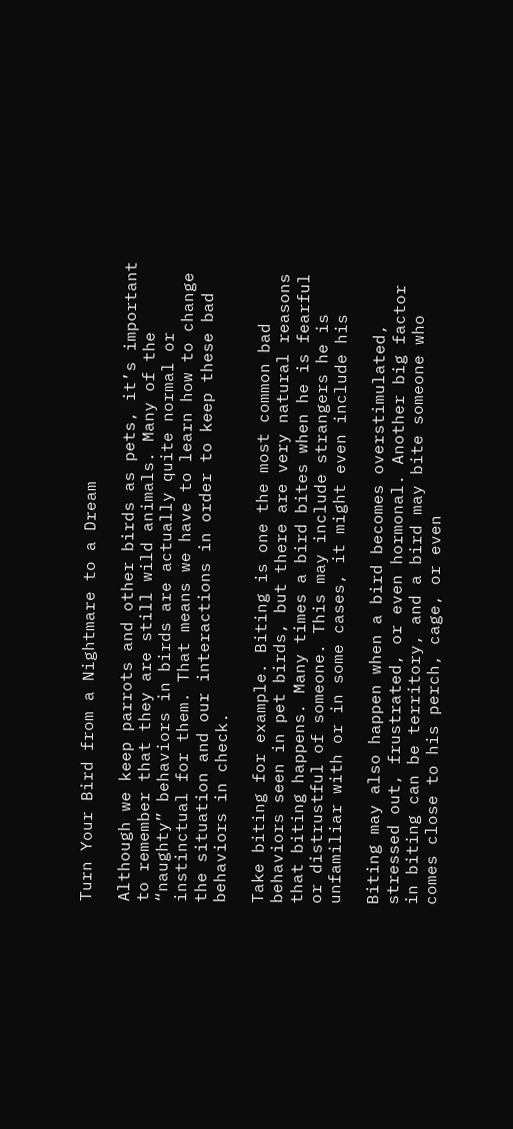Turn Your Bird from a Nightmare to a Dream

Although we keep parrots and other birds as pets, it’s important to remember that they are still wild animals. Many of the “naughty” behaviors in birds are actually quite normal or instinctual for them. That means we have to learn how to change the situation and our interactions in order to keep these bad behaviors in check.

Take biting for example. Biting is one the most common bad behaviors seen in pet birds, but there are very natural reasons that biting happens. Many times a bird bites when he is fearful or distrustful of someone. This may include strangers he is unfamiliar with or in some cases, it might even include his

Biting may also happen when a bird becomes overstimulated, stressed out, frustrated, or even hormonal. Another big factor in biting can be territory, and a bird may bite someone who comes close to his perch, cage, or even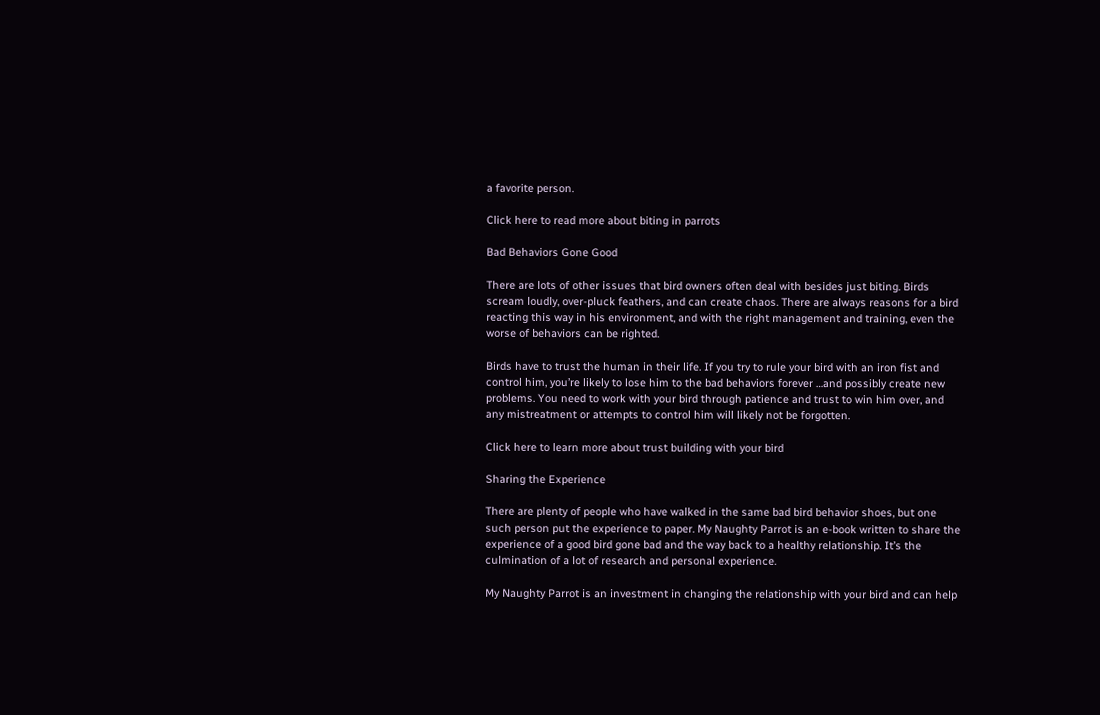a favorite person.

Click here to read more about biting in parrots

Bad Behaviors Gone Good

There are lots of other issues that bird owners often deal with besides just biting. Birds scream loudly, over-pluck feathers, and can create chaos. There are always reasons for a bird reacting this way in his environment, and with the right management and training, even the worse of behaviors can be righted.

Birds have to trust the human in their life. If you try to rule your bird with an iron fist and control him, you’re likely to lose him to the bad behaviors forever …and possibly create new problems. You need to work with your bird through patience and trust to win him over, and any mistreatment or attempts to control him will likely not be forgotten.

Click here to learn more about trust building with your bird

Sharing the Experience

There are plenty of people who have walked in the same bad bird behavior shoes, but one such person put the experience to paper. My Naughty Parrot is an e-book written to share the experience of a good bird gone bad and the way back to a healthy relationship. It’s the culmination of a lot of research and personal experience.

My Naughty Parrot is an investment in changing the relationship with your bird and can help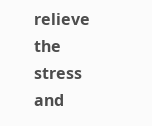relieve the stress and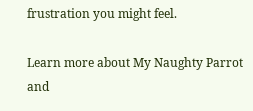frustration you might feel.

Learn more about My Naughty Parrot and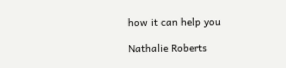how it can help you

Nathalie Roberts